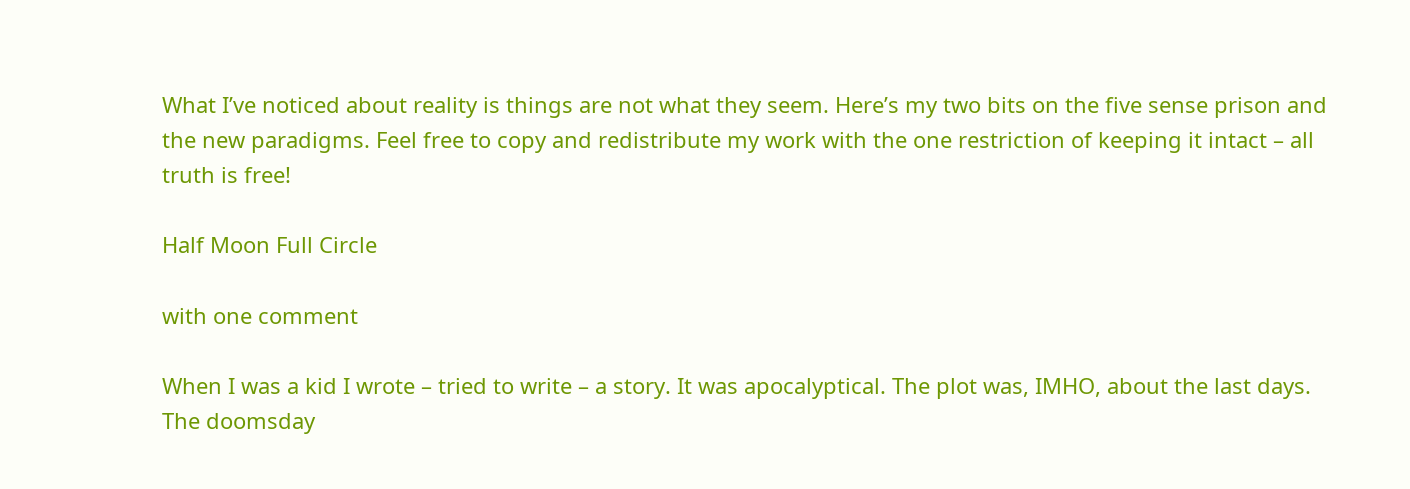What I’ve noticed about reality is things are not what they seem. Here’s my two bits on the five sense prison and the new paradigms. Feel free to copy and redistribute my work with the one restriction of keeping it intact – all truth is free!

Half Moon Full Circle

with one comment

When I was a kid I wrote – tried to write – a story. It was apocalyptical. The plot was, IMHO, about the last days. The doomsday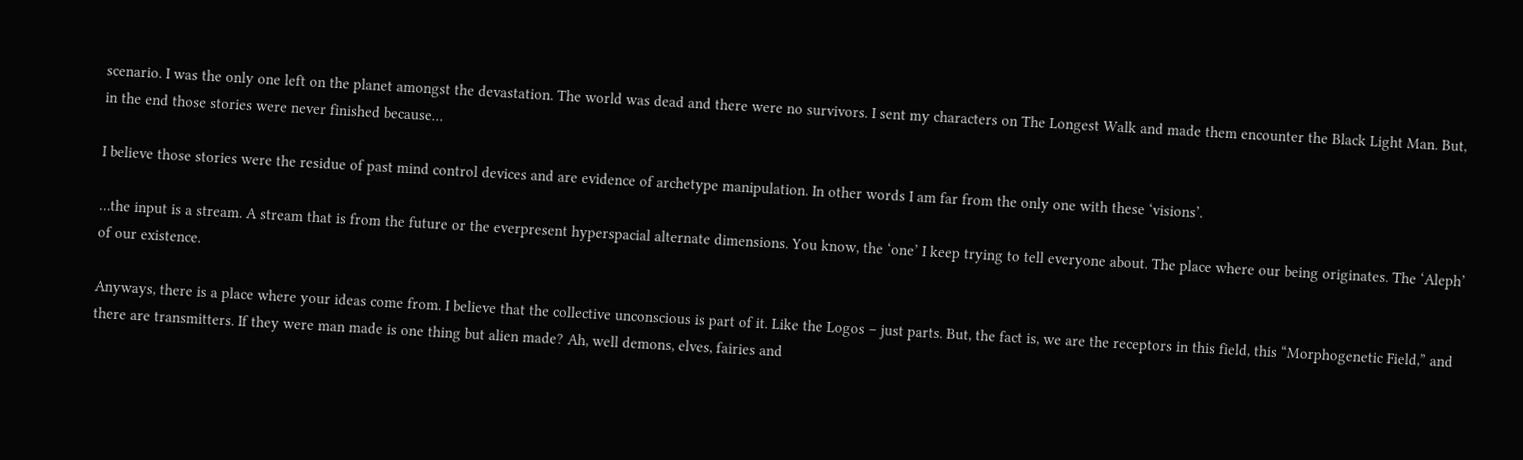scenario. I was the only one left on the planet amongst the devastation. The world was dead and there were no survivors. I sent my characters on The Longest Walk and made them encounter the Black Light Man. But, in the end those stories were never finished because…

I believe those stories were the residue of past mind control devices and are evidence of archetype manipulation. In other words I am far from the only one with these ‘visions’.

…the input is a stream. A stream that is from the future or the everpresent hyperspacial alternate dimensions. You know, the ‘one’ I keep trying to tell everyone about. The place where our being originates. The ‘Aleph’ of our existence.

Anyways, there is a place where your ideas come from. I believe that the collective unconscious is part of it. Like the Logos – just parts. But, the fact is, we are the receptors in this field, this “Morphogenetic Field,” and there are transmitters. If they were man made is one thing but alien made? Ah, well demons, elves, fairies and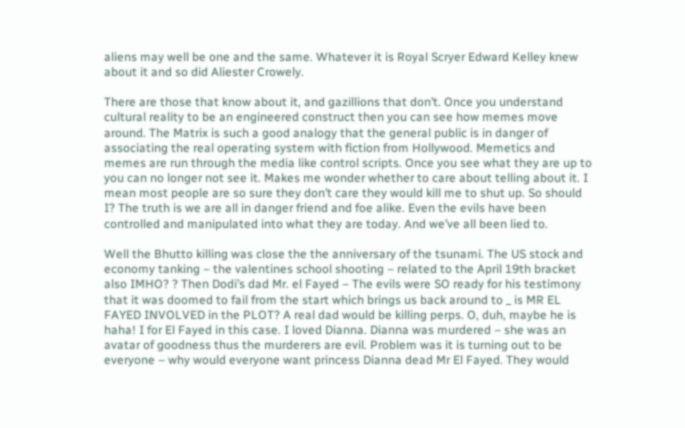aliens may well be one and the same. Whatever it is Royal Scryer Edward Kelley knew about it and so did Aliester Crowely.

There are those that know about it, and gazillions that don’t. Once you understand cultural reality to be an engineered construct then you can see how memes move around. The Matrix is such a good analogy that the general public is in danger of associating the real operating system with fiction from Hollywood. Memetics and memes are run through the media like control scripts. Once you see what they are up to you can no longer not see it. Makes me wonder whether to care about telling about it. I mean most people are so sure they don’t care they would kill me to shut up. So should I? The truth is we are all in danger friend and foe alike. Even the evils have been controlled and manipulated into what they are today. And we’ve all been lied to.

Well the Bhutto killing was close the the anniversary of the tsunami. The US stock and economy tanking – the valentines school shooting – related to the April 19th bracket also IMHO? ? Then Dodi’s dad Mr. el Fayed – The evils were SO ready for his testimony that it was doomed to fail from the start which brings us back around to _ is MR EL FAYED INVOLVED in the PLOT? A real dad would be killing perps. O, duh, maybe he is haha! I for El Fayed in this case. I loved Dianna. Dianna was murdered – she was an avatar of goodness thus the murderers are evil. Problem was it is turning out to be everyone – why would everyone want princess Dianna dead Mr El Fayed. They would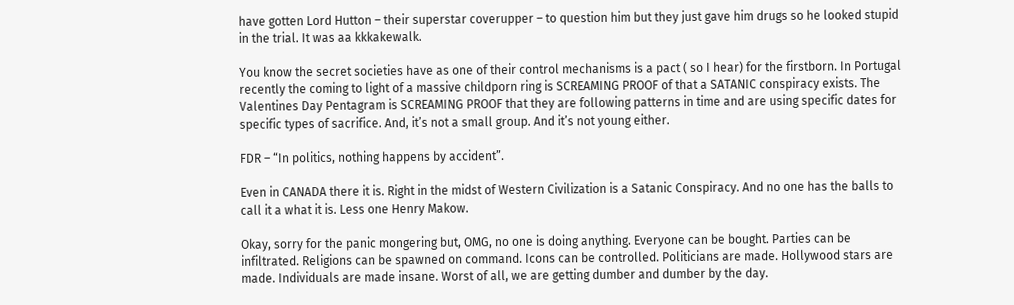have gotten Lord Hutton – their superstar coverupper – to question him but they just gave him drugs so he looked stupid in the trial. It was aa kkkakewalk.

You know the secret societies have as one of their control mechanisms is a pact ( so I hear) for the firstborn. In Portugal recently the coming to light of a massive childporn ring is SCREAMING PROOF of that a SATANIC conspiracy exists. The Valentines Day Pentagram is SCREAMING PROOF that they are following patterns in time and are using specific dates for specific types of sacrifice. And, it’s not a small group. And it’s not young either.

FDR – “In politics, nothing happens by accident”.

Even in CANADA there it is. Right in the midst of Western Civilization is a Satanic Conspiracy. And no one has the balls to call it a what it is. Less one Henry Makow.

Okay, sorry for the panic mongering but, OMG, no one is doing anything. Everyone can be bought. Parties can be infiltrated. Religions can be spawned on command. Icons can be controlled. Politicians are made. Hollywood stars are made. Individuals are made insane. Worst of all, we are getting dumber and dumber by the day.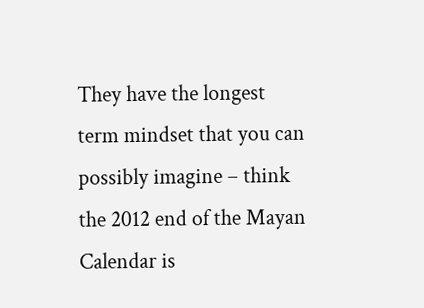They have the longest term mindset that you can possibly imagine – think the 2012 end of the Mayan Calendar is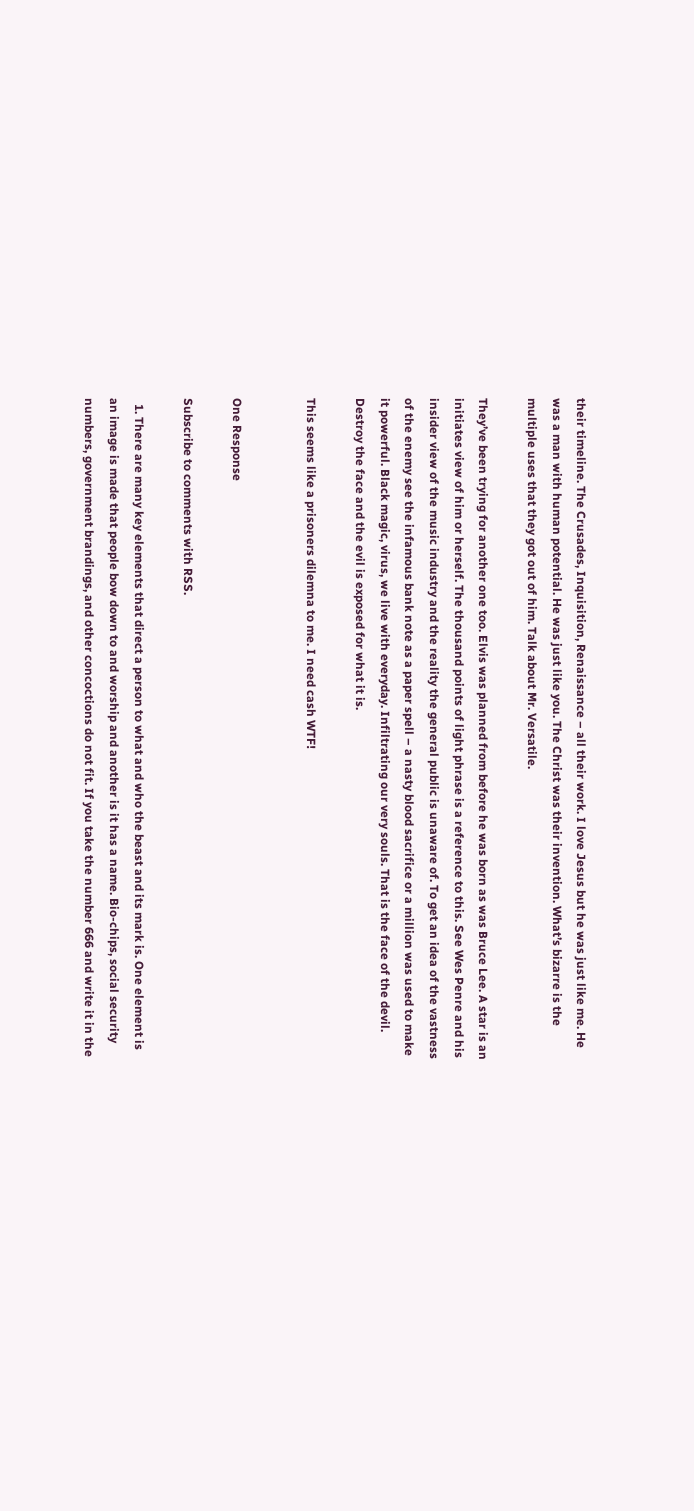their timeline. The Crusades, Inquisition, Renaissance – all their work. I love Jesus but he was just like me. He was a man with human potential. He was just like you. The Christ was their invention. What’s bizarre is the multiple uses that they got out of him. Talk about Mr. Versatile.

They’ve been trying for another one too. Elvis was planned from before he was born as was Bruce Lee. A star is an initiates view of him or herself. The thousand points of light phrase is a reference to this. See Wes Penre and his insider view of the music industry and the reality the general public is unaware of. To get an idea of the vastness of the enemy see the infamous bank note as a paper spell – a nasty blood sacrifice or a million was used to make it powerful. Black magic, virus, we live with everyday. Infiltrating our very souls. That is the face of the devil. Destroy the face and the evil is exposed for what it is.

This seems like a prisoners dilemna to me. I need cash WTF!


One Response

Subscribe to comments with RSS.

  1. There are many key elements that direct a person to what and who the beast and its mark is. One element is an image is made that people bow down to and worship and another is it has a name. Bio-chips, social security numbers, government brandings, and other concoctions do not fit. If you take the number 666 and write it in the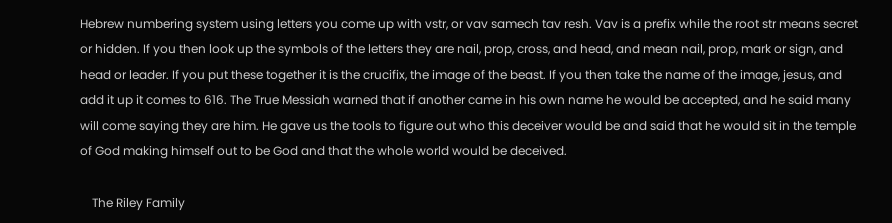Hebrew numbering system using letters you come up with vstr, or vav samech tav resh. Vav is a prefix while the root str means secret or hidden. If you then look up the symbols of the letters they are nail, prop, cross, and head, and mean nail, prop, mark or sign, and head or leader. If you put these together it is the crucifix, the image of the beast. If you then take the name of the image, jesus, and add it up it comes to 616. The True Messiah warned that if another came in his own name he would be accepted, and he said many will come saying they are him. He gave us the tools to figure out who this deceiver would be and said that he would sit in the temple of God making himself out to be God and that the whole world would be deceived.

    The Riley Family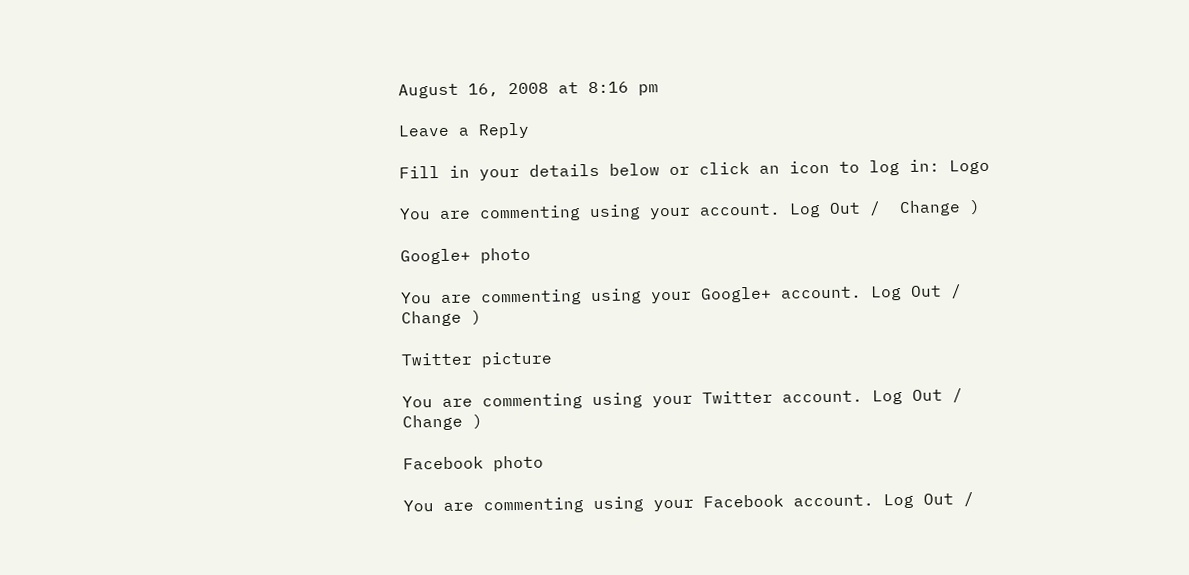August 16, 2008 at 8:16 pm

Leave a Reply

Fill in your details below or click an icon to log in: Logo

You are commenting using your account. Log Out /  Change )

Google+ photo

You are commenting using your Google+ account. Log Out /  Change )

Twitter picture

You are commenting using your Twitter account. Log Out /  Change )

Facebook photo

You are commenting using your Facebook account. Log Out /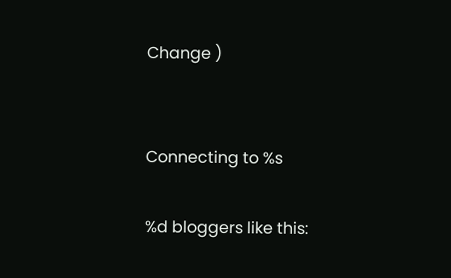Change )


Connecting to %s

%d bloggers like this: